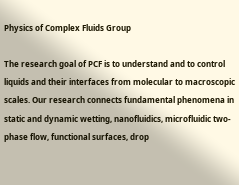Physics of Complex Fluids Group

The research goal of PCF is to understand and to control liquids and their interfaces from molecular to macroscopic scales. Our research connects fundamental phenomena in static and dynamic wetting, nanofluidics, microfluidic two-phase flow, functional surfaces, drop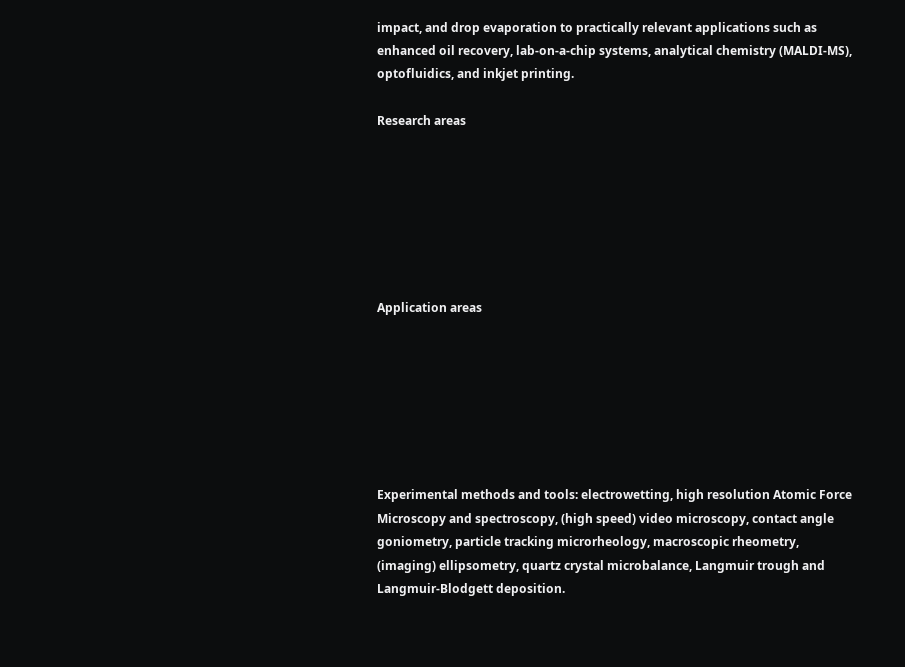impact, and drop evaporation to practically relevant applications such as enhanced oil recovery, lab-on-a-chip systems, analytical chemistry (MALDI-MS), optofluidics, and inkjet printing.

Research areas







Application areas







Experimental methods and tools: electrowetting, high resolution Atomic Force Microscopy and spectroscopy, (high speed) video microscopy, contact angle goniometry, particle tracking microrheology, macroscopic rheometry, (imaging) ellipsometry, quartz crystal microbalance, Langmuir trough and Langmuir-Blodgett deposition.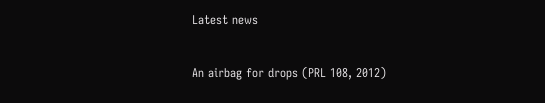Latest news

An airbag for drops (PRL 108, 2012)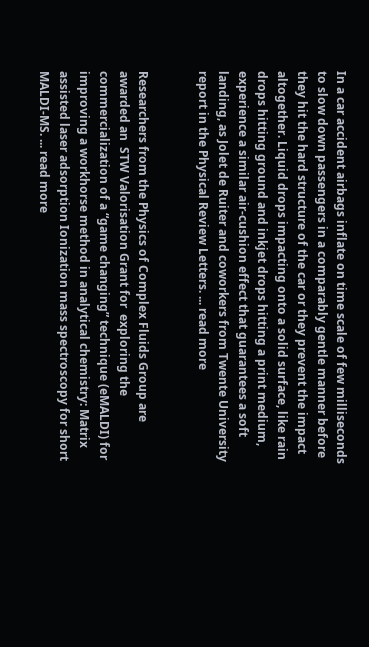In a car accident airbags inflate on time scale of few milliseconds to slow down passengers in a comparably gentle manner before they hit the hard structure of the car or they prevent the impact altogether. Liquid drops impacting onto a solid surface, like rain drops hitting ground and inkjet drops hitting a print medium, experience a similar air-cushion effect that guarantees a soft landing, as Jolet de Ruiter and coworkers from Twente University report in the Physical Review Letters. ... read more


Researchers from the Physics of Complex Fluids Group are awarded an  STW Valorisation Grant for  exploring the commercialization of a “game changing” technique (eMALDI) for improving a workhorse method in analytical chemistry: Matrix assisted laser adsorption Ionization mass spectroscopy for short MALDI-MS. ... read more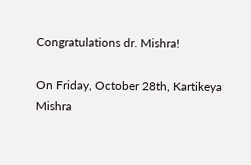Congratulations dr. Mishra!

On Friday, October 28th, Kartikeya Mishra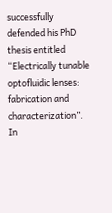successfully defended his PhD thesis entitled “Electrically tunable optofluidic lenses: fabrication and characterization”. In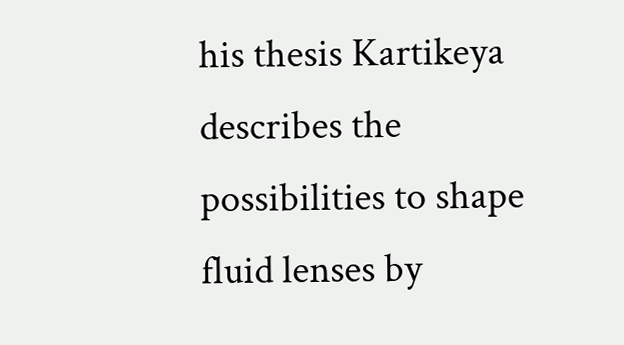his thesis Kartikeya describes the possibilities to shape fluid lenses by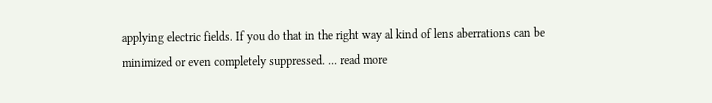applying electric fields. If you do that in the right way al kind of lens aberrations can be minimized or even completely suppressed. ... read more